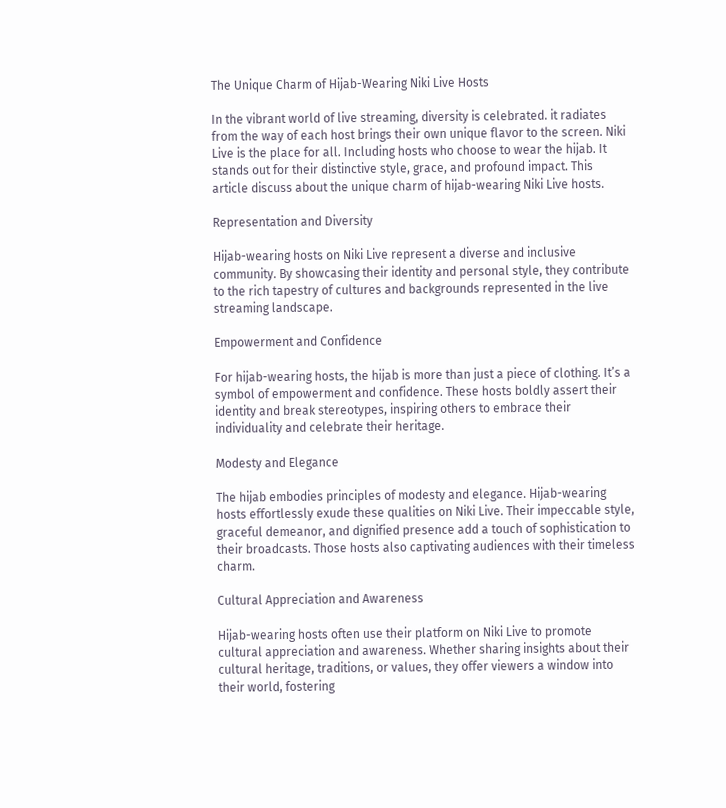The Unique Charm of Hijab-Wearing Niki Live Hosts

In the vibrant world of live streaming, diversity is celebrated. it radiates from the way of each host brings their own unique flavor to the screen. Niki Live is the place for all. Including hosts who choose to wear the hijab. It stands out for their distinctive style, grace, and profound impact. This article discuss about the unique charm of hijab-wearing Niki Live hosts.

Representation and Diversity

Hijab-wearing hosts on Niki Live represent a diverse and inclusive community. By showcasing their identity and personal style, they contribute to the rich tapestry of cultures and backgrounds represented in the live streaming landscape.

Empowerment and Confidence

For hijab-wearing hosts, the hijab is more than just a piece of clothing. It’s a symbol of empowerment and confidence. These hosts boldly assert their identity and break stereotypes, inspiring others to embrace their individuality and celebrate their heritage.

Modesty and Elegance

The hijab embodies principles of modesty and elegance. Hijab-wearing hosts effortlessly exude these qualities on Niki Live. Their impeccable style, graceful demeanor, and dignified presence add a touch of sophistication to their broadcasts. Those hosts also captivating audiences with their timeless charm.

Cultural Appreciation and Awareness

Hijab-wearing hosts often use their platform on Niki Live to promote cultural appreciation and awareness. Whether sharing insights about their cultural heritage, traditions, or values, they offer viewers a window into their world, fostering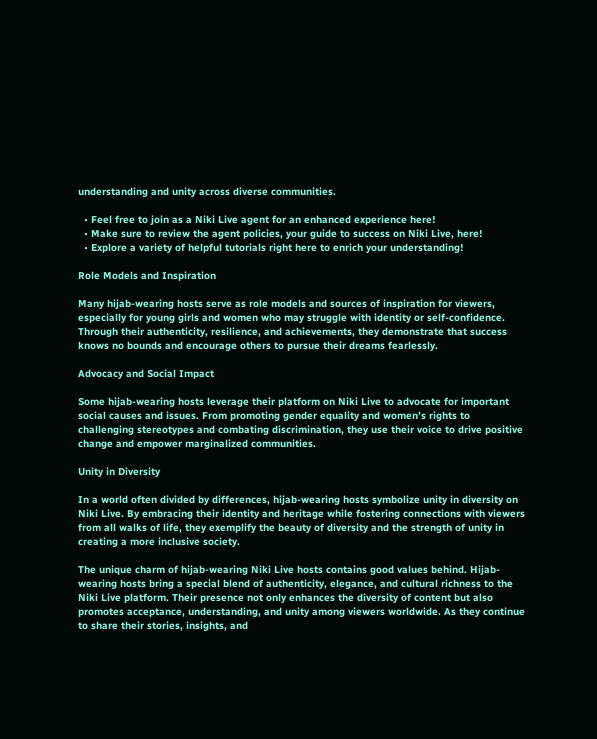understanding and unity across diverse communities.

  • Feel free to join as a Niki Live agent for an enhanced experience here!
  • Make sure to review the agent policies, your guide to success on Niki Live, here!
  • Explore a variety of helpful tutorials right here to enrich your understanding!

Role Models and Inspiration

Many hijab-wearing hosts serve as role models and sources of inspiration for viewers, especially for young girls and women who may struggle with identity or self-confidence. Through their authenticity, resilience, and achievements, they demonstrate that success knows no bounds and encourage others to pursue their dreams fearlessly.

Advocacy and Social Impact

Some hijab-wearing hosts leverage their platform on Niki Live to advocate for important social causes and issues. From promoting gender equality and women’s rights to challenging stereotypes and combating discrimination, they use their voice to drive positive change and empower marginalized communities.

Unity in Diversity

In a world often divided by differences, hijab-wearing hosts symbolize unity in diversity on Niki Live. By embracing their identity and heritage while fostering connections with viewers from all walks of life, they exemplify the beauty of diversity and the strength of unity in creating a more inclusive society.

The unique charm of hijab-wearing Niki Live hosts contains good values behind. Hijab-wearing hosts bring a special blend of authenticity, elegance, and cultural richness to the Niki Live platform. Their presence not only enhances the diversity of content but also promotes acceptance, understanding, and unity among viewers worldwide. As they continue to share their stories, insights, and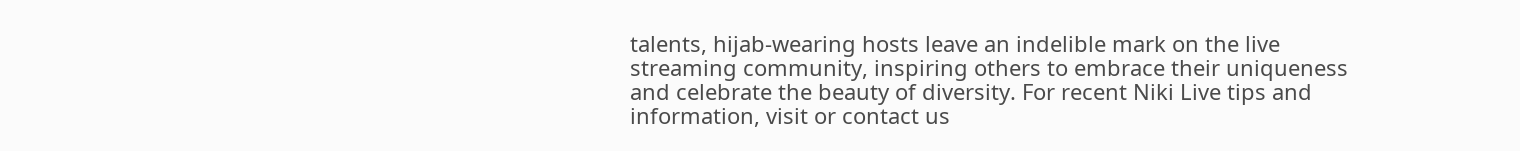talents, hijab-wearing hosts leave an indelible mark on the live streaming community, inspiring others to embrace their uniqueness and celebrate the beauty of diversity. For recent Niki Live tips and information, visit or contact us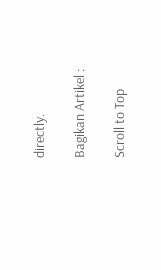directly.

Bagikan Artikel :

Scroll to Top